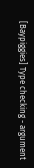[Baypiggies] Type checking - argument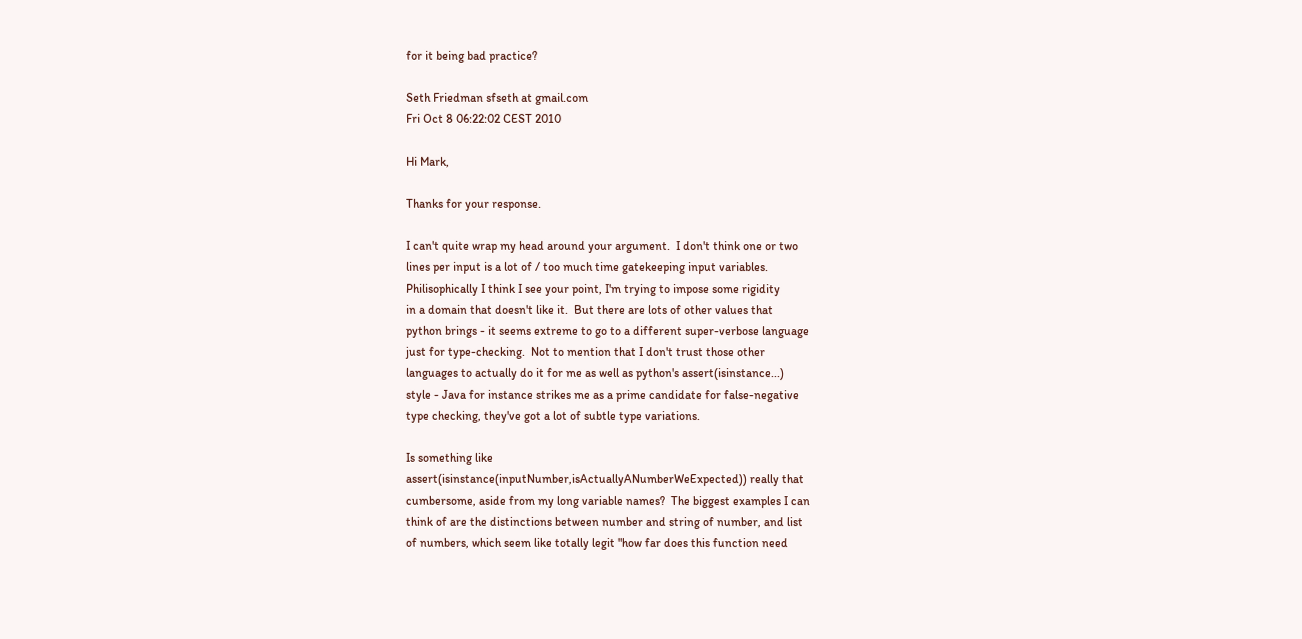for it being bad practice?

Seth Friedman sfseth at gmail.com
Fri Oct 8 06:22:02 CEST 2010

Hi Mark,

Thanks for your response.

I can't quite wrap my head around your argument.  I don't think one or two
lines per input is a lot of / too much time gatekeeping input variables.
Philisophically I think I see your point, I'm trying to impose some rigidity
in a domain that doesn't like it.  But there are lots of other values that
python brings - it seems extreme to go to a different super-verbose language
just for type-checking.  Not to mention that I don't trust those other
languages to actually do it for me as well as python's assert(isinstance...)
style - Java for instance strikes me as a prime candidate for false-negative
type checking, they've got a lot of subtle type variations.

Is something like
assert(isinstance(inputNumber,isActuallyANumberWeExpected)) really that
cumbersome, aside from my long variable names?  The biggest examples I can
think of are the distinctions between number and string of number, and list
of numbers, which seem like totally legit "how far does this function need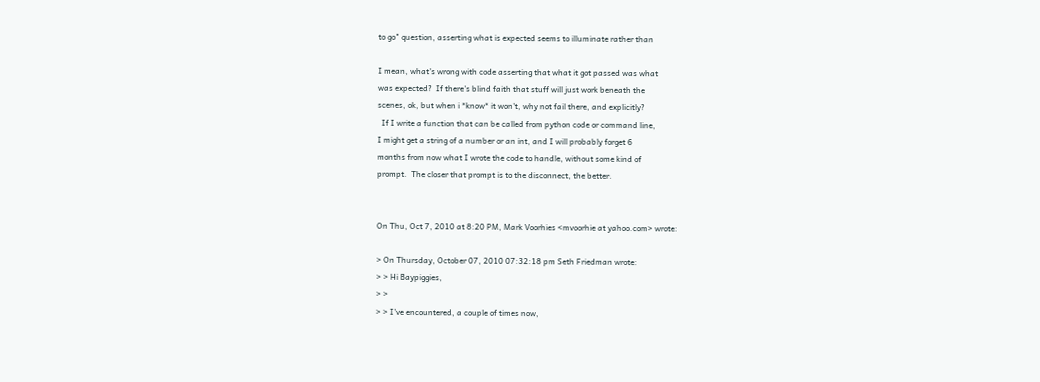to go" question, asserting what is expected seems to illuminate rather than

I mean, what's wrong with code asserting that what it got passed was what
was expected?  If there's blind faith that stuff will just work beneath the
scenes, ok, but when i *know* it won't, why not fail there, and explicitly?
  If I write a function that can be called from python code or command line,
I might get a string of a number or an int, and I will probably forget 6
months from now what I wrote the code to handle, without some kind of
prompt.  The closer that prompt is to the disconnect, the better.


On Thu, Oct 7, 2010 at 8:20 PM, Mark Voorhies <mvoorhie at yahoo.com> wrote:

> On Thursday, October 07, 2010 07:32:18 pm Seth Friedman wrote:
> > Hi Baypiggies,
> >
> > I've encountered, a couple of times now,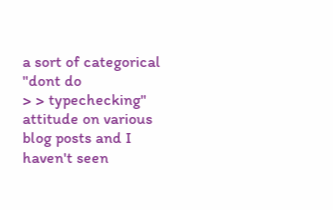a sort of categorical "dont do
> > typechecking" attitude on various blog posts and I haven't seen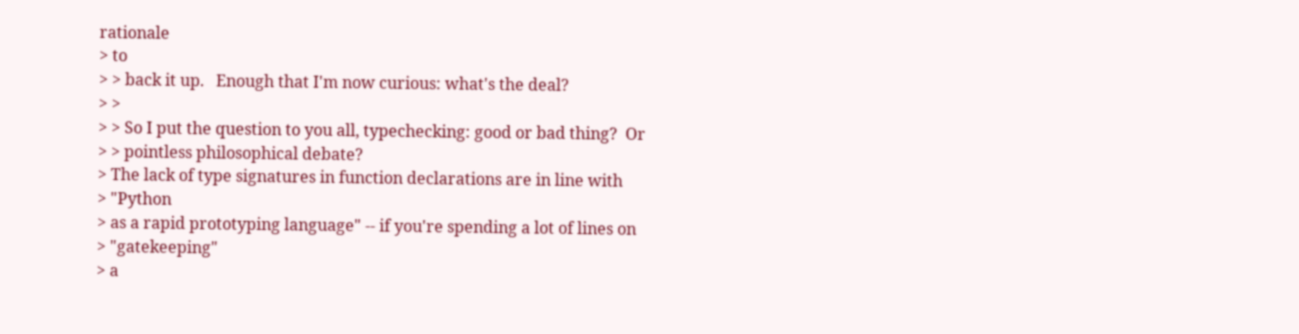rationale
> to
> > back it up.   Enough that I'm now curious: what's the deal?
> >
> > So I put the question to you all, typechecking: good or bad thing?  Or
> > pointless philosophical debate?
> The lack of type signatures in function declarations are in line with
> "Python
> as a rapid prototyping language" -- if you're spending a lot of lines on
> "gatekeeping"
> a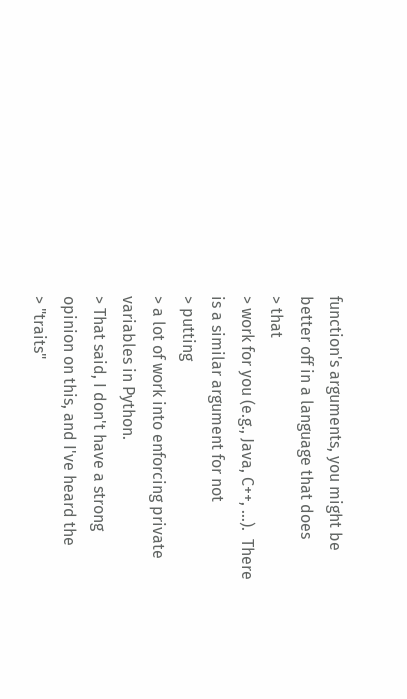function's arguments, you might be better off in a language that does
> that
> work for you (e.g., Java, C++, ...).  There is a similar argument for not
> putting
> a lot of work into enforcing private variables in Python.
> That said, I don't have a strong opinion on this, and I've heard the
> "traits"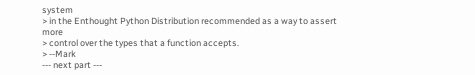system
> in the Enthought Python Distribution recommended as a way to assert more
> control over the types that a function accepts.
> --Mark
--- next part ---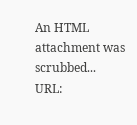An HTML attachment was scrubbed...
URL: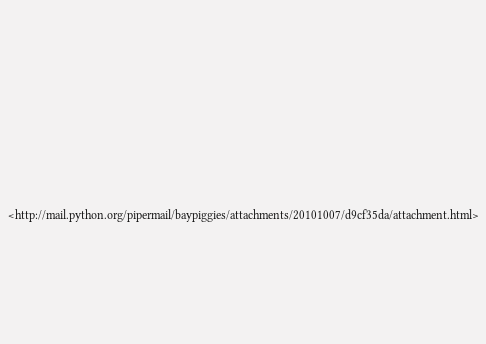<http://mail.python.org/pipermail/baypiggies/attachments/20101007/d9cf35da/attachment.html>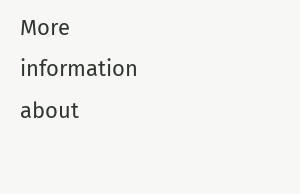More information about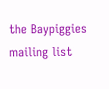the Baypiggies mailing list